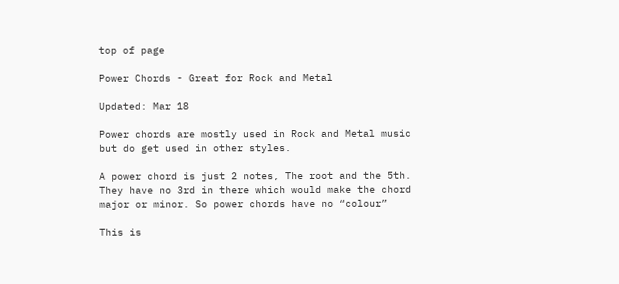top of page

Power Chords - Great for Rock and Metal

Updated: Mar 18

Power chords are mostly used in Rock and Metal music but do get used in other styles.

A power chord is just 2 notes, The root and the 5th. They have no 3rd in there which would make the chord major or minor. So power chords have no “colour”

This is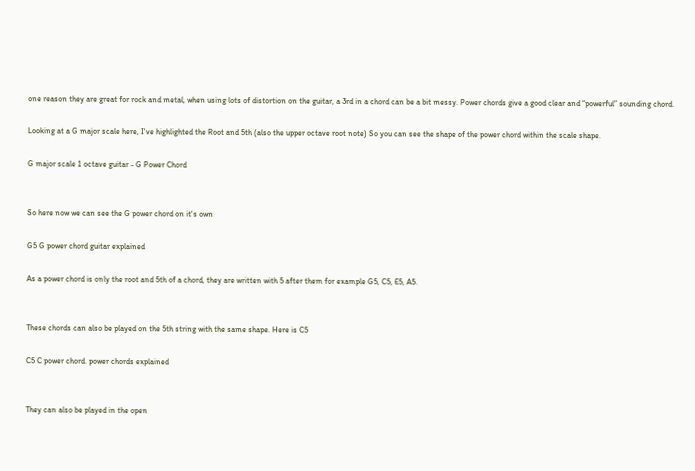one reason they are great for rock and metal, when using lots of distortion on the guitar, a 3rd in a chord can be a bit messy. Power chords give a good clear and “powerful” sounding chord.

Looking at a G major scale here, I've highlighted the Root and 5th (also the upper octave root note) So you can see the shape of the power chord within the scale shape.

G major scale 1 octave guitar - G Power Chord


So here now we can see the G power chord on it's own

G5 G power chord guitar explained

As a power chord is only the root and 5th of a chord, they are written with 5 after them for example G5, C5, E5, A5.


These chords can also be played on the 5th string with the same shape. Here is C5

C5 C power chord. power chords explained


They can also be played in the open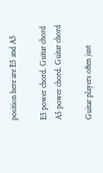position here are E5 and A5

E5 power chord. Guitar chord
A5 power chord. Guitar chord

Guitar players often just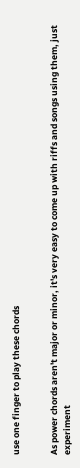use one finger to play these chords


As power chords aren't major or minor, it's very easy to come up with riffs and songs using them, just experiment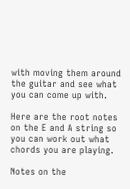with moving them around the guitar and see what you can come up with.

Here are the root notes on the E and A string so you can work out what chords you are playing.

Notes on the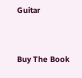Guitar


Buy The Book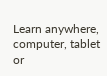Learn anywhere, computer, tablet or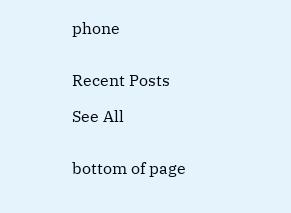phone


Recent Posts

See All


bottom of page